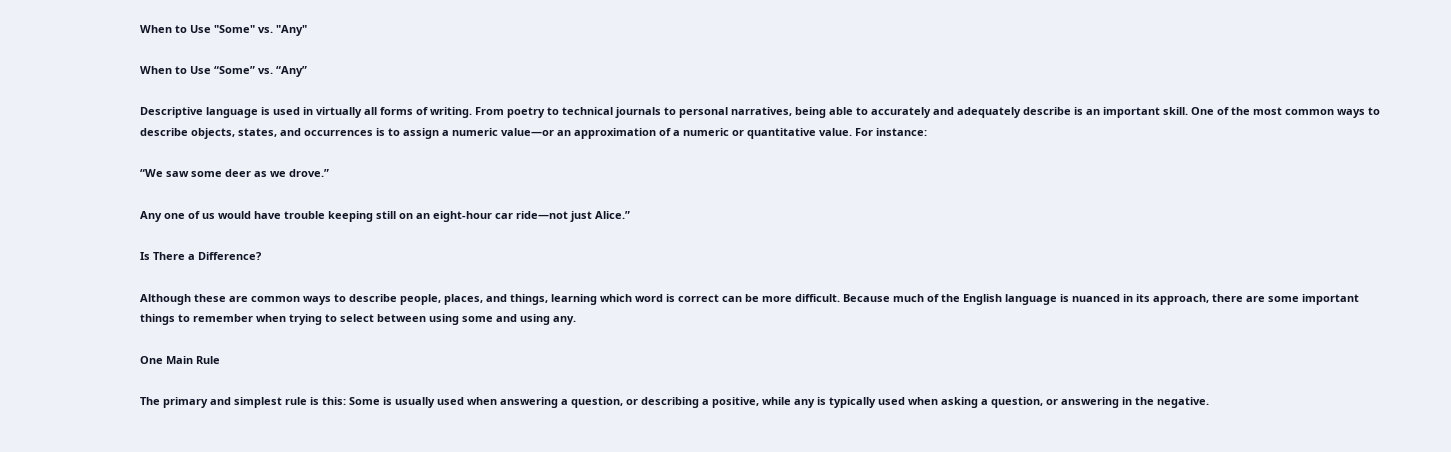When to Use "Some" vs. "Any"

When to Use “Some” vs. “Any”

Descriptive language is used in virtually all forms of writing. From poetry to technical journals to personal narratives, being able to accurately and adequately describe is an important skill. One of the most common ways to describe objects, states, and occurrences is to assign a numeric value—or an approximation of a numeric or quantitative value. For instance:

“We saw some deer as we drove.”

Any one of us would have trouble keeping still on an eight-hour car ride—not just Alice.”

Is There a Difference?

Although these are common ways to describe people, places, and things, learning which word is correct can be more difficult. Because much of the English language is nuanced in its approach, there are some important things to remember when trying to select between using some and using any.

One Main Rule

The primary and simplest rule is this: Some is usually used when answering a question, or describing a positive, while any is typically used when asking a question, or answering in the negative.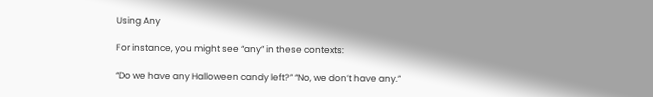Using Any

For instance, you might see “any” in these contexts:

“Do we have any Halloween candy left?” “No, we don’t have any.”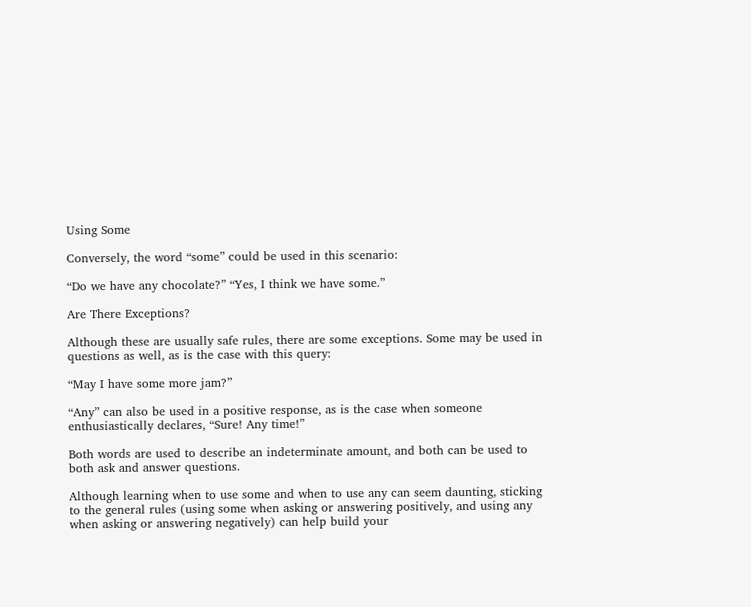Using Some

Conversely, the word “some” could be used in this scenario:

“Do we have any chocolate?” “Yes, I think we have some.”

Are There Exceptions?

Although these are usually safe rules, there are some exceptions. Some may be used in questions as well, as is the case with this query:

“May I have some more jam?”

“Any” can also be used in a positive response, as is the case when someone enthusiastically declares, “Sure! Any time!”

Both words are used to describe an indeterminate amount, and both can be used to both ask and answer questions.

Although learning when to use some and when to use any can seem daunting, sticking to the general rules (using some when asking or answering positively, and using any when asking or answering negatively) can help build your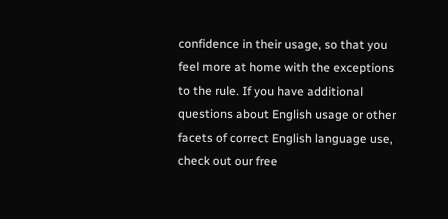confidence in their usage, so that you feel more at home with the exceptions to the rule. If you have additional questions about English usage or other facets of correct English language use, check out our free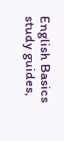English Basics study guides,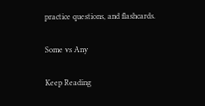practice questions, and flashcards.

Some vs Any

Keep Reading